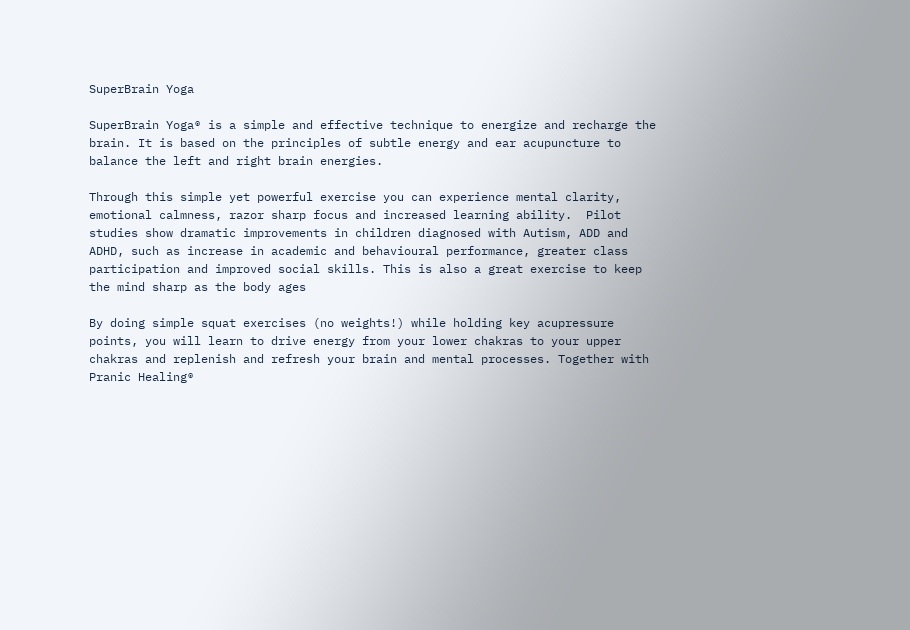SuperBrain Yoga

SuperBrain Yoga® is a simple and effective technique to energize and recharge the brain. It is based on the principles of subtle energy and ear acupuncture to balance the left and right brain energies.

Through this simple yet powerful exercise you can experience mental clarity, emotional calmness, razor sharp focus and increased learning ability.  Pilot studies show dramatic improvements in children diagnosed with Autism, ADD and ADHD, such as increase in academic and behavioural performance, greater class participation and improved social skills. This is also a great exercise to keep the mind sharp as the body ages

By doing simple squat exercises (no weights!) while holding key acupressure points, you will learn to drive energy from your lower chakras to your upper chakras and replenish and refresh your brain and mental processes. Together with Pranic Healing®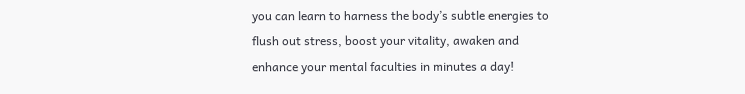you can learn to harness the body’s subtle energies to flush out stress, boost your vitality, awaken and enhance your mental faculties in minutes a day!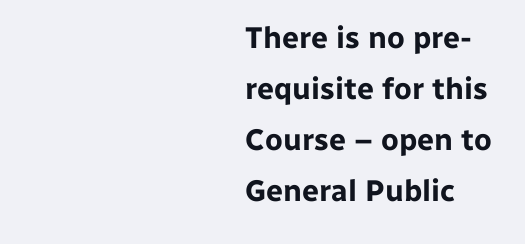There is no pre-requisite for this Course – open to General Public